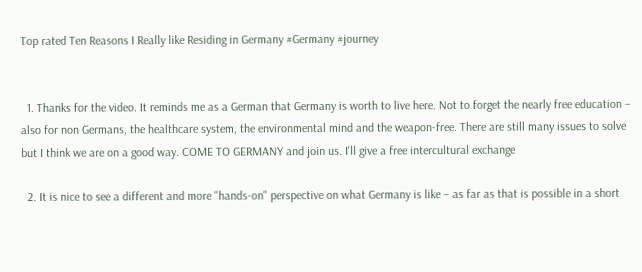Top rated Ten Reasons I Really like Residing in Germany #Germany #journey


  1. Thanks for the video. It reminds me as a German that Germany is worth to live here. Not to forget the nearly free education – also for non Germans, the healthcare system, the environmental mind and the weapon-free. There are still many issues to solve but I think we are on a good way. COME TO GERMANY and join us. I'll give a free intercultural exchange

  2. It is nice to see a different and more "hands-on" perspective on what Germany is like – as far as that is possible in a short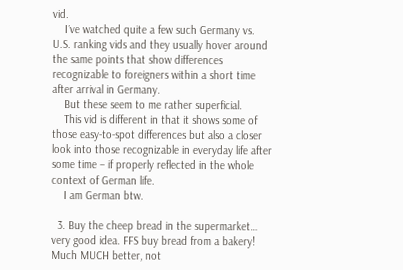vid.
    I´ve watched quite a few such Germany vs. U.S. ranking vids and they usually hover around the same points that show differences recognizable to foreigners within a short time after arrival in Germany.
    But these seem to me rather superficial.
    This vid is different in that it shows some of those easy-to-spot differences but also a closer look into those recognizable in everyday life after some time – if properly reflected in the whole context of German life.
    I am German btw.

  3. Buy the cheep bread in the supermarket… very good idea. FFS buy bread from a bakery! Much MUCH better, not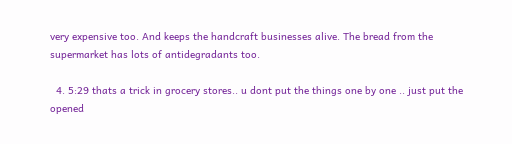very expensive too. And keeps the handcraft businesses alive. The bread from the supermarket has lots of antidegradants too.

  4. 5:29 thats a trick in grocery stores.. u dont put the things one by one .. just put the opened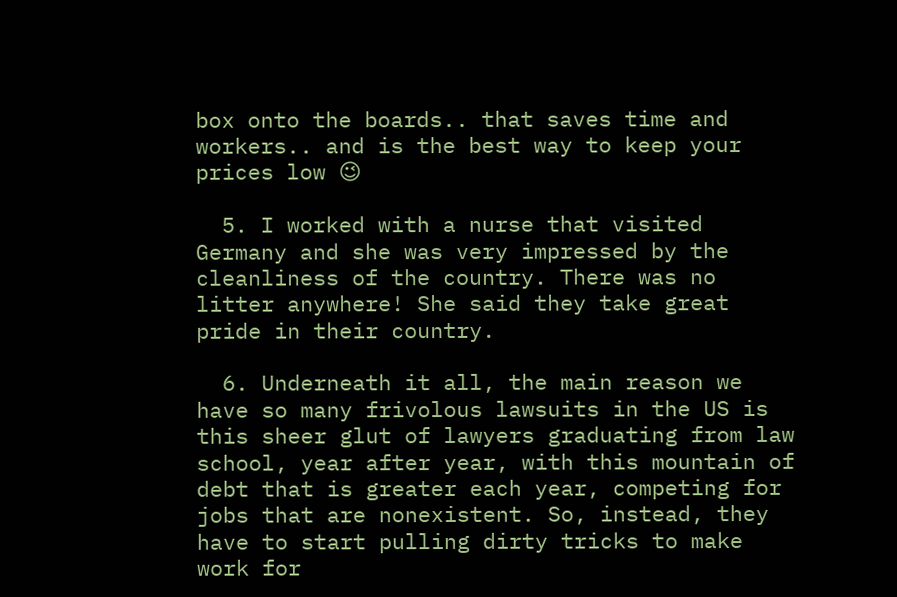box onto the boards.. that saves time and workers.. and is the best way to keep your prices low 😉

  5. I worked with a nurse that visited Germany and she was very impressed by the cleanliness of the country. There was no litter anywhere! She said they take great pride in their country.

  6. Underneath it all, the main reason we have so many frivolous lawsuits in the US is this sheer glut of lawyers graduating from law school, year after year, with this mountain of debt that is greater each year, competing for jobs that are nonexistent. So, instead, they have to start pulling dirty tricks to make work for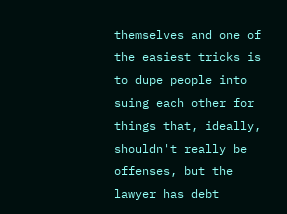themselves and one of the easiest tricks is to dupe people into suing each other for things that, ideally, shouldn't really be offenses, but the lawyer has debt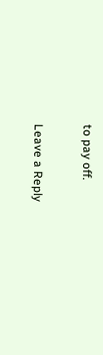to pay off.

Leave a Reply